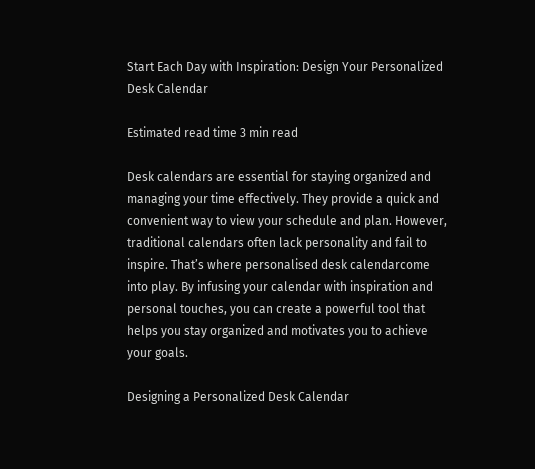Start Each Day with Inspiration: Design Your Personalized Desk Calendar

Estimated read time 3 min read

Desk calendars are essential for staying organized and managing your time effectively. They provide a quick and convenient way to view your schedule and plan. However, traditional calendars often lack personality and fail to inspire. That’s where personalised desk calendarcome into play. By infusing your calendar with inspiration and personal touches, you can create a powerful tool that helps you stay organized and motivates you to achieve your goals.

Designing a Personalized Desk Calendar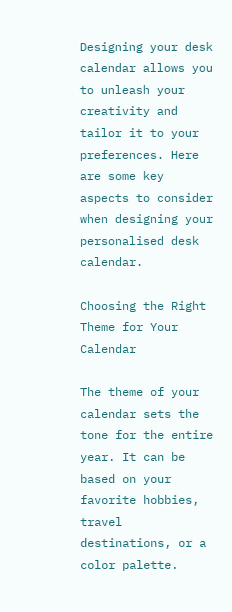Designing your desk calendar allows you to unleash your creativity and tailor it to your preferences. Here are some key aspects to consider when designing your personalised desk calendar.

Choosing the Right Theme for Your Calendar

The theme of your calendar sets the tone for the entire year. It can be based on your favorite hobbies, travel destinations, or a color palette.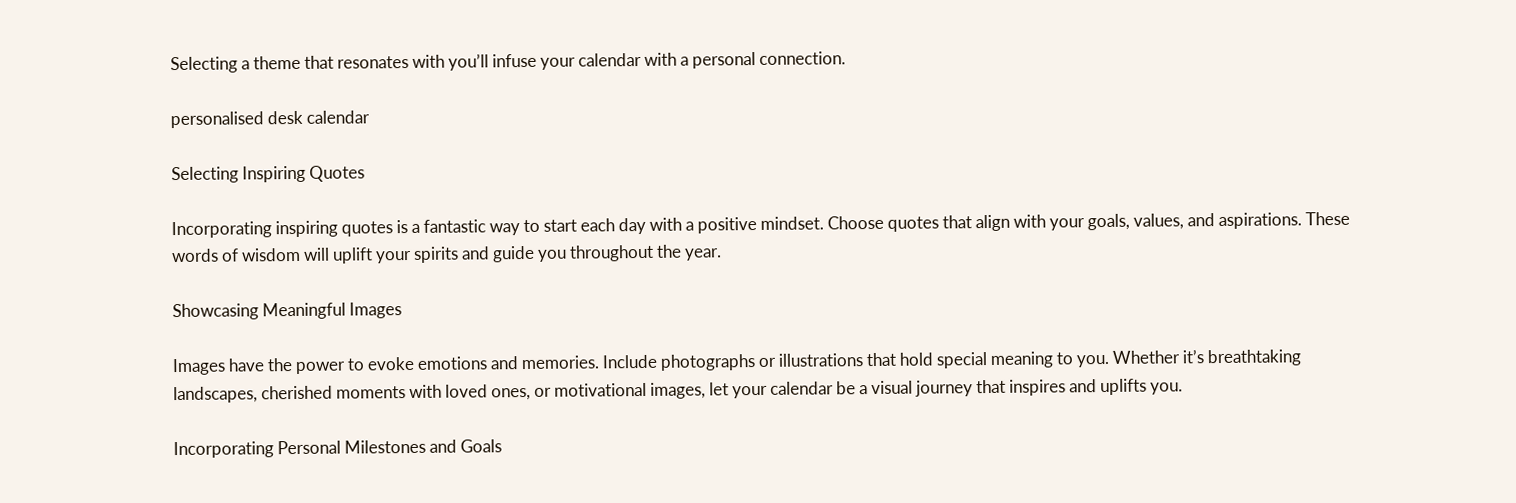Selecting a theme that resonates with you’ll infuse your calendar with a personal connection.

personalised desk calendar

Selecting Inspiring Quotes

Incorporating inspiring quotes is a fantastic way to start each day with a positive mindset. Choose quotes that align with your goals, values, and aspirations. These words of wisdom will uplift your spirits and guide you throughout the year.

Showcasing Meaningful Images

Images have the power to evoke emotions and memories. Include photographs or illustrations that hold special meaning to you. Whether it’s breathtaking landscapes, cherished moments with loved ones, or motivational images, let your calendar be a visual journey that inspires and uplifts you.

Incorporating Personal Milestones and Goals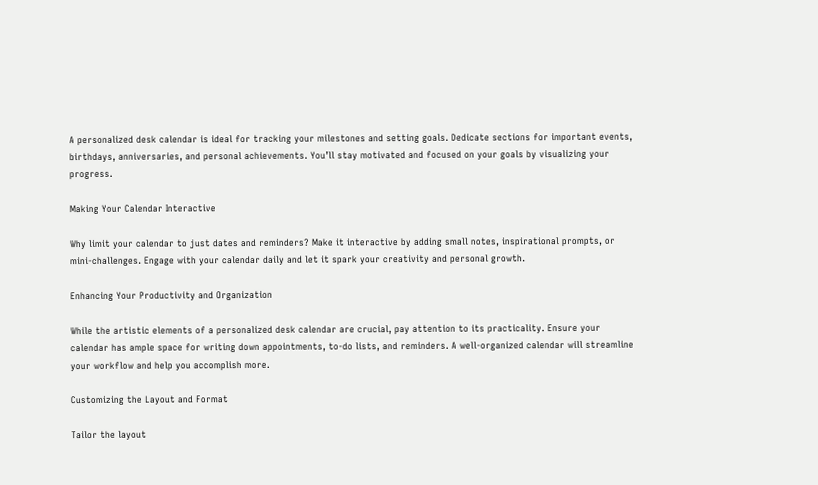A personalized desk calendar is ideal for tracking your milestones and setting goals. Dedicate sections for important events, birthdays, anniversaries, and personal achievements. You’ll stay motivated and focused on your goals by visualizing your progress.

Making Your Calendar Interactive

Why limit your calendar to just dates and reminders? Make it interactive by adding small notes, inspirational prompts, or mini-challenges. Engage with your calendar daily and let it spark your creativity and personal growth.

Enhancing Your Productivity and Organization

While the artistic elements of a personalized desk calendar are crucial, pay attention to its practicality. Ensure your calendar has ample space for writing down appointments, to-do lists, and reminders. A well-organized calendar will streamline your workflow and help you accomplish more.

Customizing the Layout and Format

Tailor the layout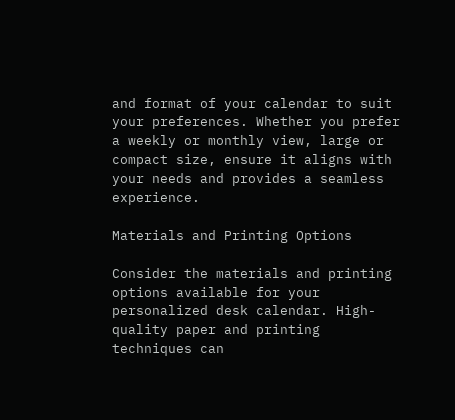and format of your calendar to suit your preferences. Whether you prefer a weekly or monthly view, large or compact size, ensure it aligns with your needs and provides a seamless experience.

Materials and Printing Options

Consider the materials and printing options available for your personalized desk calendar. High-quality paper and printing techniques can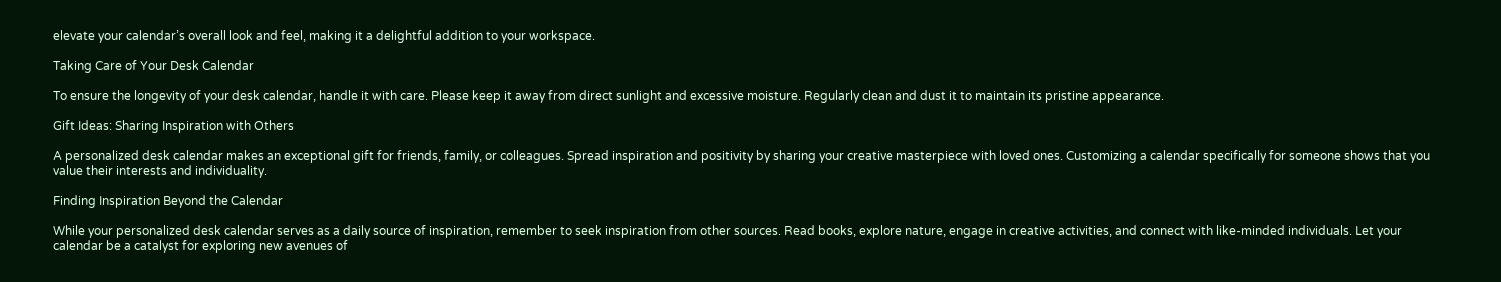elevate your calendar’s overall look and feel, making it a delightful addition to your workspace.

Taking Care of Your Desk Calendar

To ensure the longevity of your desk calendar, handle it with care. Please keep it away from direct sunlight and excessive moisture. Regularly clean and dust it to maintain its pristine appearance.

Gift Ideas: Sharing Inspiration with Others

A personalized desk calendar makes an exceptional gift for friends, family, or colleagues. Spread inspiration and positivity by sharing your creative masterpiece with loved ones. Customizing a calendar specifically for someone shows that you value their interests and individuality.

Finding Inspiration Beyond the Calendar

While your personalized desk calendar serves as a daily source of inspiration, remember to seek inspiration from other sources. Read books, explore nature, engage in creative activities, and connect with like-minded individuals. Let your calendar be a catalyst for exploring new avenues of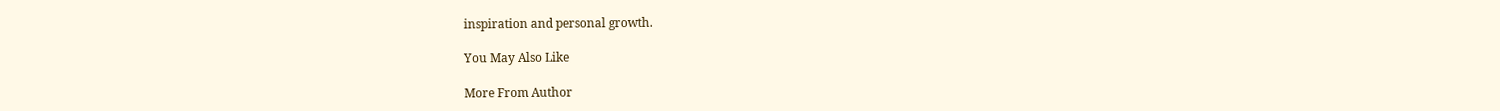inspiration and personal growth.

You May Also Like

More From Author